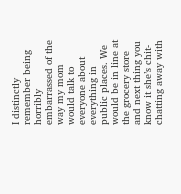I distinctly remember being horribly embarrassed of the way my mom would talk to everyone about everything in public places. We would be in line at the grocery store and next thing you know it she’s chit-chatting away with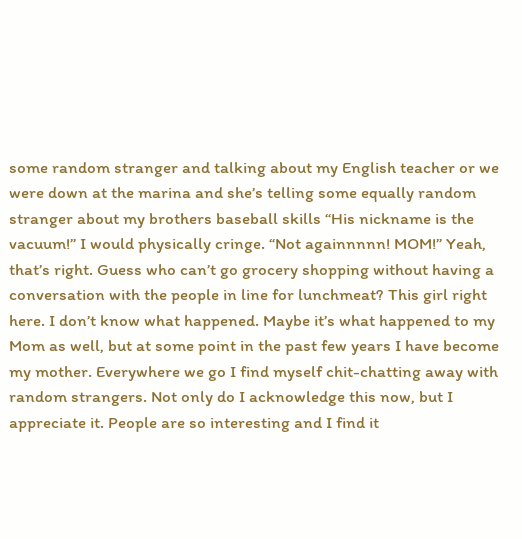some random stranger and talking about my English teacher or we were down at the marina and she’s telling some equally random stranger about my brothers baseball skills “His nickname is the vacuum!” I would physically cringe. “Not againnnnn! MOM!” Yeah, that’s right. Guess who can’t go grocery shopping without having a conversation with the people in line for lunchmeat? This girl right here. I don’t know what happened. Maybe it’s what happened to my Mom as well, but at some point in the past few years I have become my mother. Everywhere we go I find myself chit-chatting away with random strangers. Not only do I acknowledge this now, but I appreciate it. People are so interesting and I find it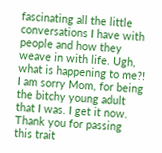fascinating all the little conversations I have with people and how they weave in with life. Ugh, what is happening to me?! I am sorry Mom, for being the bitchy young adult that I was. I get it now. Thank you for passing this trait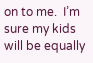on to me.  I’m sure my kids will be equally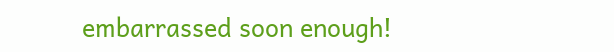embarrassed soon enough!